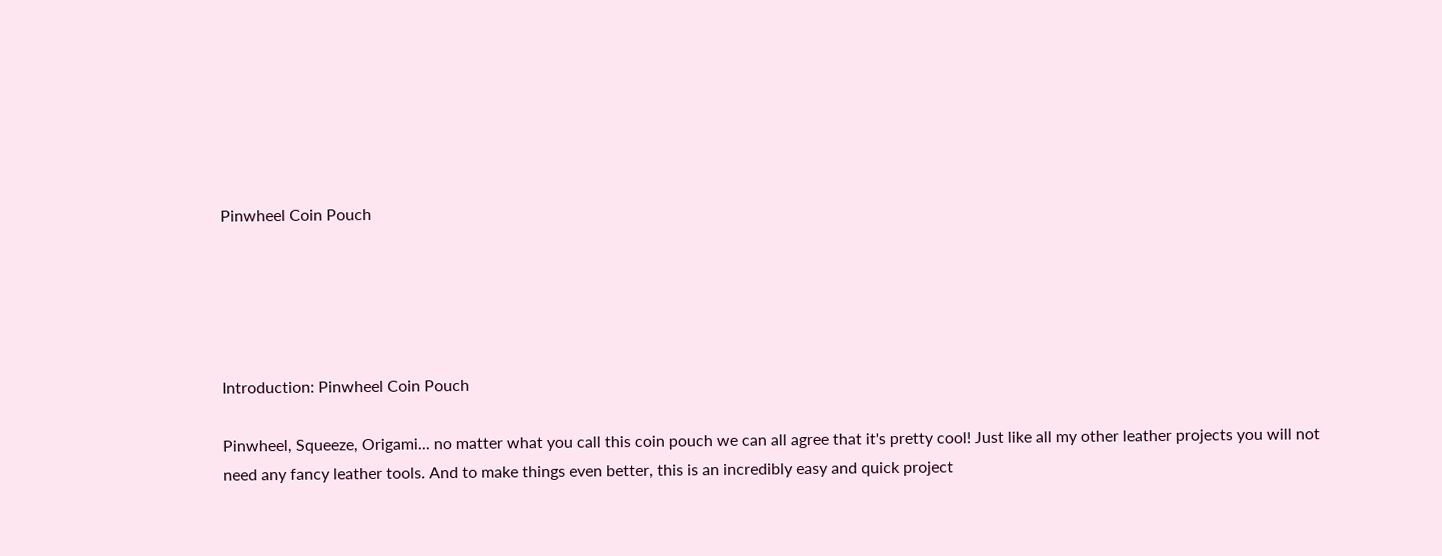Pinwheel Coin Pouch





Introduction: Pinwheel Coin Pouch

Pinwheel, Squeeze, Origami... no matter what you call this coin pouch we can all agree that it's pretty cool! Just like all my other leather projects you will not need any fancy leather tools. And to make things even better, this is an incredibly easy and quick project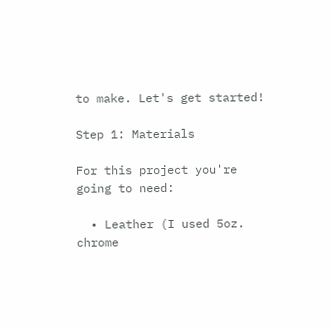to make. Let's get started!

Step 1: Materials

For this project you're going to need:

  • Leather (I used 5oz. chrome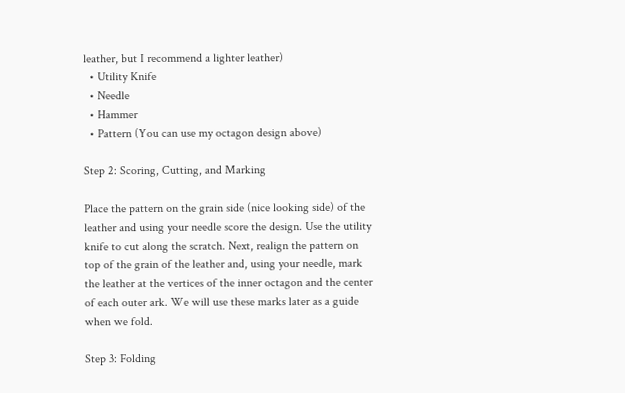leather, but I recommend a lighter leather)
  • Utility Knife
  • Needle
  • Hammer
  • Pattern (You can use my octagon design above)

Step 2: Scoring, Cutting, and Marking

Place the pattern on the grain side (nice looking side) of the leather and using your needle score the design. Use the utility knife to cut along the scratch. Next, realign the pattern on top of the grain of the leather and, using your needle, mark the leather at the vertices of the inner octagon and the center of each outer ark. We will use these marks later as a guide when we fold.

Step 3: Folding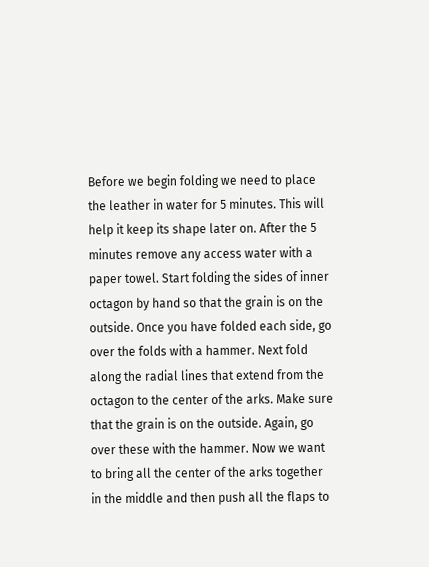Before we begin folding we need to place the leather in water for 5 minutes. This will help it keep its shape later on. After the 5 minutes remove any access water with a paper towel. Start folding the sides of inner octagon by hand so that the grain is on the outside. Once you have folded each side, go over the folds with a hammer. Next fold along the radial lines that extend from the octagon to the center of the arks. Make sure that the grain is on the outside. Again, go over these with the hammer. Now we want to bring all the center of the arks together in the middle and then push all the flaps to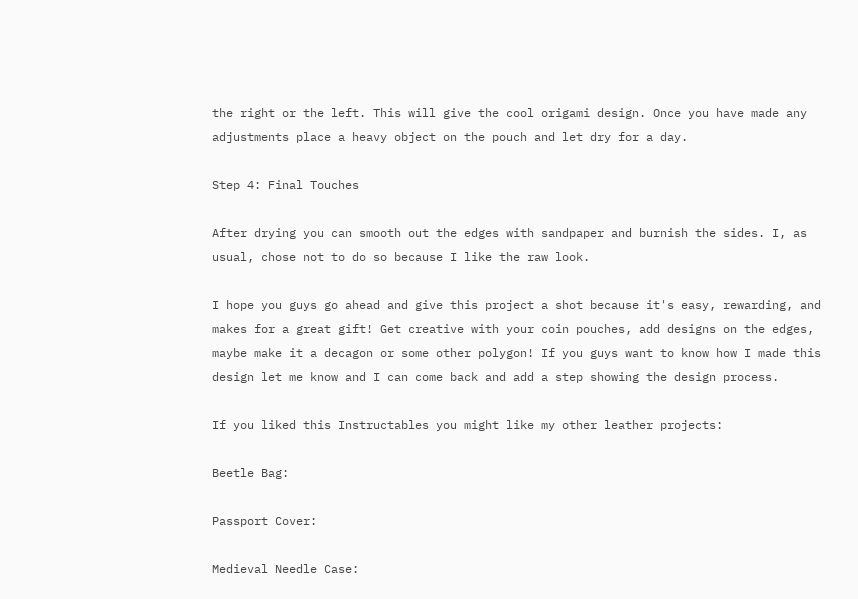the right or the left. This will give the cool origami design. Once you have made any adjustments place a heavy object on the pouch and let dry for a day.

Step 4: Final Touches

After drying you can smooth out the edges with sandpaper and burnish the sides. I, as usual, chose not to do so because I like the raw look.

I hope you guys go ahead and give this project a shot because it's easy, rewarding, and makes for a great gift! Get creative with your coin pouches, add designs on the edges, maybe make it a decagon or some other polygon! If you guys want to know how I made this design let me know and I can come back and add a step showing the design process.

If you liked this Instructables you might like my other leather projects:

Beetle Bag:

Passport Cover:

Medieval Needle Case: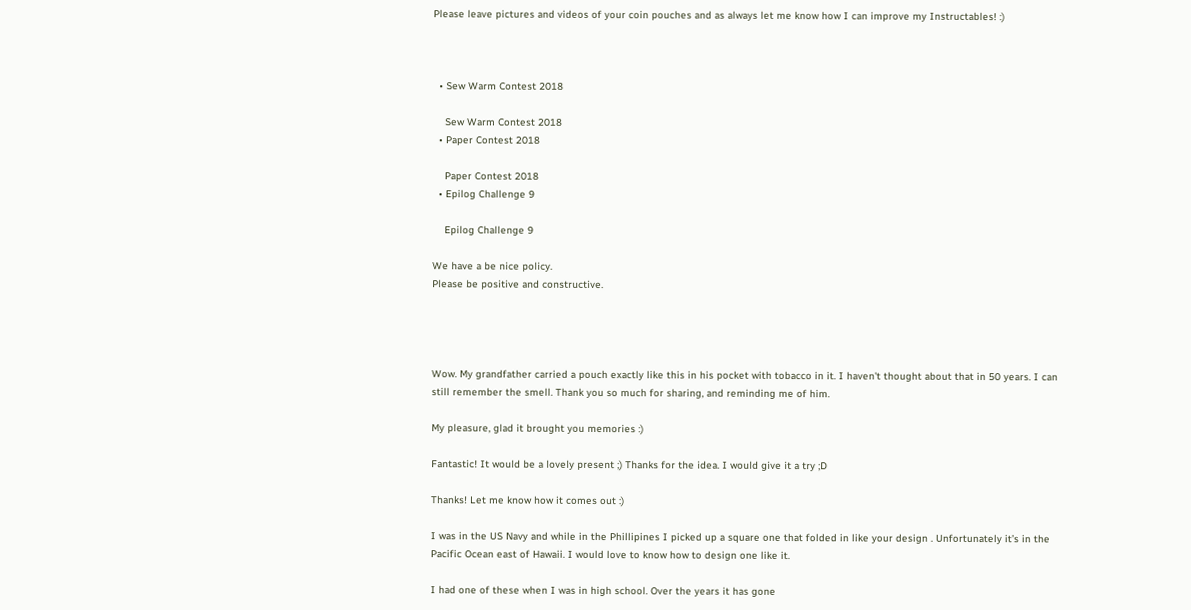Please leave pictures and videos of your coin pouches and as always let me know how I can improve my Instructables! :)



  • Sew Warm Contest 2018

    Sew Warm Contest 2018
  • Paper Contest 2018

    Paper Contest 2018
  • Epilog Challenge 9

    Epilog Challenge 9

We have a be nice policy.
Please be positive and constructive.




Wow. My grandfather carried a pouch exactly like this in his pocket with tobacco in it. I haven't thought about that in 50 years. I can still remember the smell. Thank you so much for sharing, and reminding me of him.

My pleasure, glad it brought you memories :)

Fantastic! It would be a lovely present ;) Thanks for the idea. I would give it a try ;D

Thanks! Let me know how it comes out :)

I was in the US Navy and while in the Phillipines I picked up a square one that folded in like your design . Unfortunately it’s in the Pacific Ocean east of Hawaii. I would love to know how to design one like it.

I had one of these when I was in high school. Over the years it has gone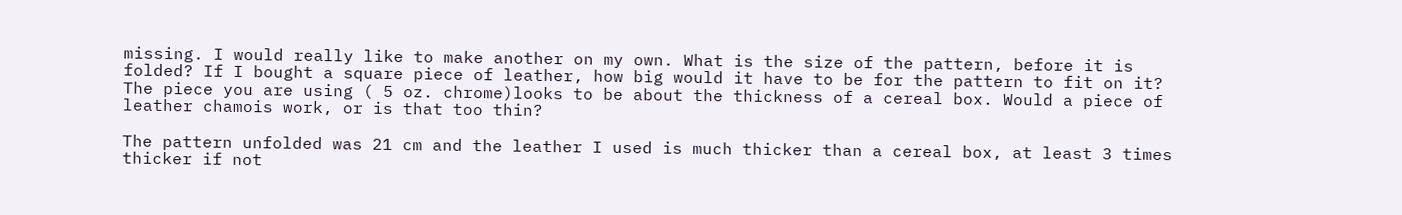missing. I would really like to make another on my own. What is the size of the pattern, before it is folded? If I bought a square piece of leather, how big would it have to be for the pattern to fit on it? The piece you are using ( 5 oz. chrome)looks to be about the thickness of a cereal box. Would a piece of leather chamois work, or is that too thin?

The pattern unfolded was 21 cm and the leather I used is much thicker than a cereal box, at least 3 times thicker if not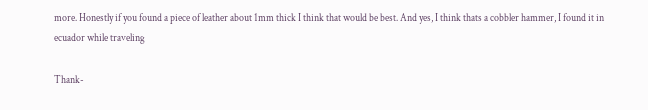more. Honestly if you found a piece of leather about 1mm thick I think that would be best. And yes, I think thats a cobbler hammer, I found it in ecuador while traveling

Thank-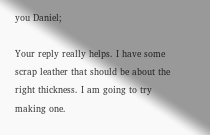you Daniel;

Your reply really helps. I have some scrap leather that should be about the right thickness. I am going to try making one.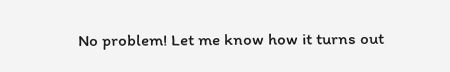No problem! Let me know how it turns out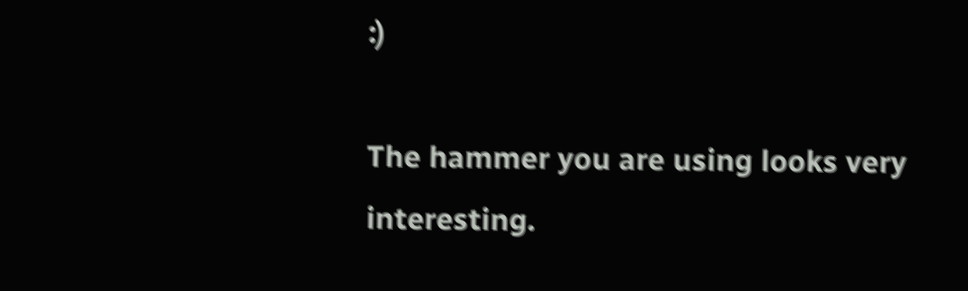:)

The hammer you are using looks very interesting.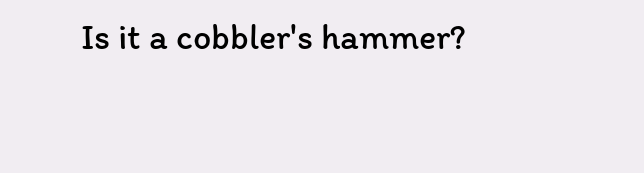Is it a cobbler's hammer?